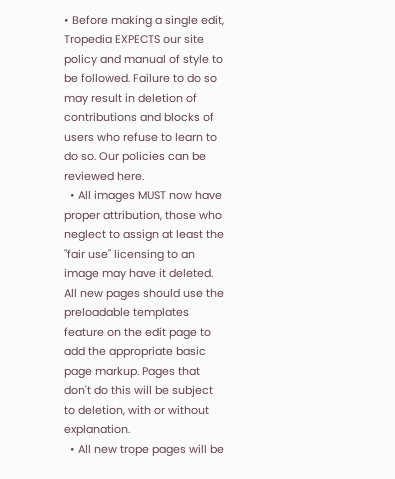• Before making a single edit, Tropedia EXPECTS our site policy and manual of style to be followed. Failure to do so may result in deletion of contributions and blocks of users who refuse to learn to do so. Our policies can be reviewed here.
  • All images MUST now have proper attribution, those who neglect to assign at least the "fair use" licensing to an image may have it deleted. All new pages should use the preloadable templates feature on the edit page to add the appropriate basic page markup. Pages that don't do this will be subject to deletion, with or without explanation.
  • All new trope pages will be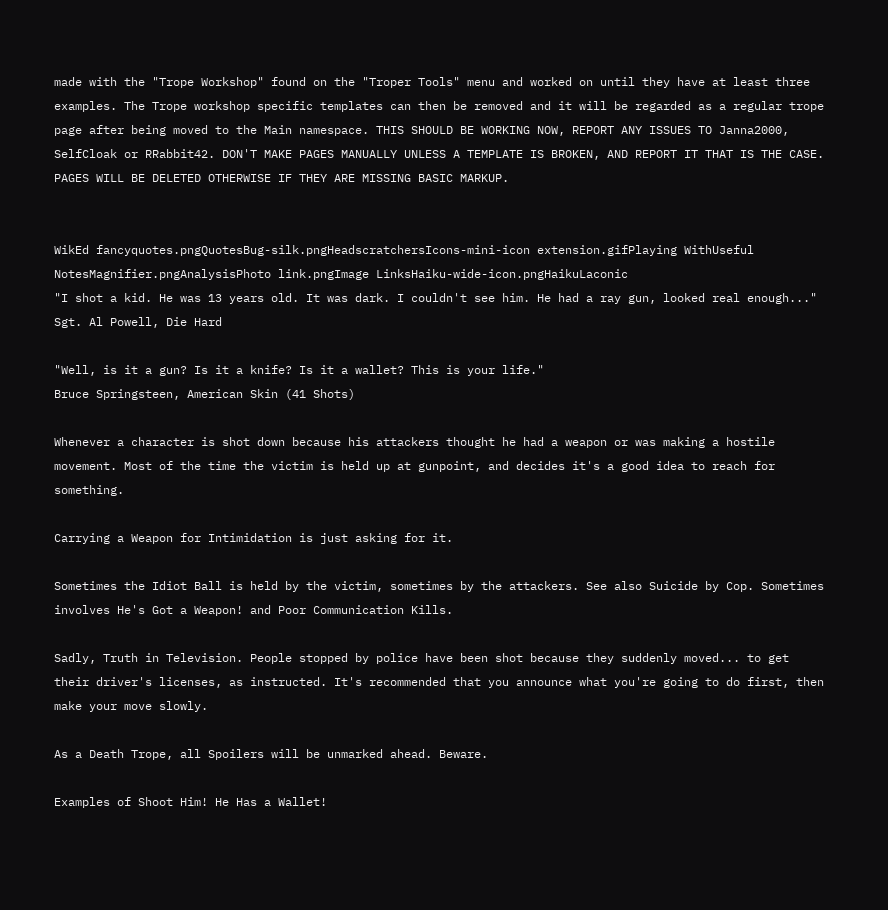made with the "Trope Workshop" found on the "Troper Tools" menu and worked on until they have at least three examples. The Trope workshop specific templates can then be removed and it will be regarded as a regular trope page after being moved to the Main namespace. THIS SHOULD BE WORKING NOW, REPORT ANY ISSUES TO Janna2000, SelfCloak or RRabbit42. DON'T MAKE PAGES MANUALLY UNLESS A TEMPLATE IS BROKEN, AND REPORT IT THAT IS THE CASE. PAGES WILL BE DELETED OTHERWISE IF THEY ARE MISSING BASIC MARKUP.


WikEd fancyquotes.pngQuotesBug-silk.pngHeadscratchersIcons-mini-icon extension.gifPlaying WithUseful NotesMagnifier.pngAnalysisPhoto link.pngImage LinksHaiku-wide-icon.pngHaikuLaconic
"I shot a kid. He was 13 years old. It was dark. I couldn't see him. He had a ray gun, looked real enough..."
Sgt. Al Powell, Die Hard

"Well, is it a gun? Is it a knife? Is it a wallet? This is your life."
Bruce Springsteen, American Skin (41 Shots)

Whenever a character is shot down because his attackers thought he had a weapon or was making a hostile movement. Most of the time the victim is held up at gunpoint, and decides it's a good idea to reach for something.

Carrying a Weapon for Intimidation is just asking for it.

Sometimes the Idiot Ball is held by the victim, sometimes by the attackers. See also Suicide by Cop. Sometimes involves He's Got a Weapon! and Poor Communication Kills.

Sadly, Truth in Television. People stopped by police have been shot because they suddenly moved... to get their driver's licenses, as instructed. It's recommended that you announce what you're going to do first, then make your move slowly.

As a Death Trope, all Spoilers will be unmarked ahead. Beware.

Examples of Shoot Him! He Has a Wallet!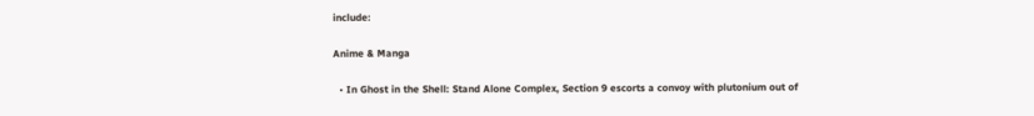include:

Anime & Manga

  • In Ghost in the Shell: Stand Alone Complex, Section 9 escorts a convoy with plutonium out of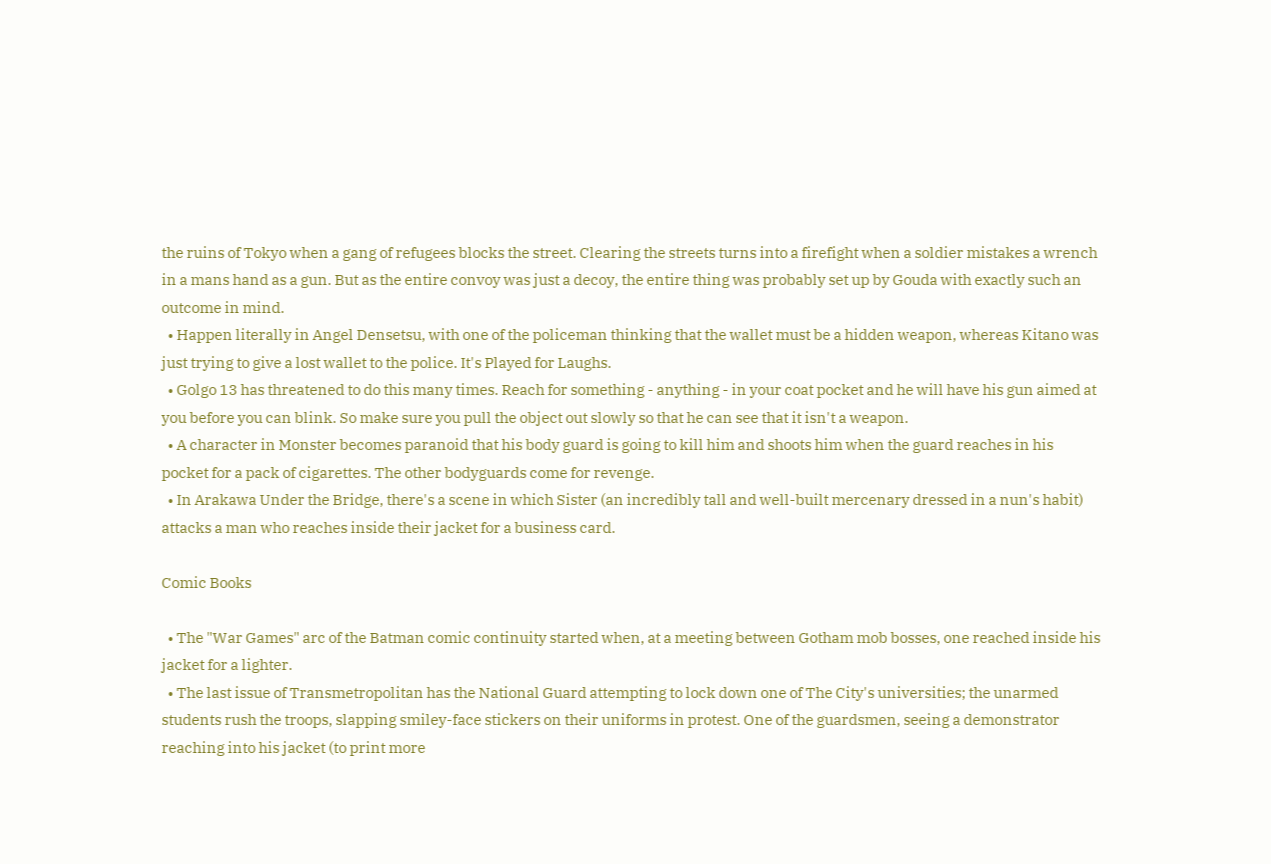the ruins of Tokyo when a gang of refugees blocks the street. Clearing the streets turns into a firefight when a soldier mistakes a wrench in a mans hand as a gun. But as the entire convoy was just a decoy, the entire thing was probably set up by Gouda with exactly such an outcome in mind.
  • Happen literally in Angel Densetsu, with one of the policeman thinking that the wallet must be a hidden weapon, whereas Kitano was just trying to give a lost wallet to the police. It's Played for Laughs.
  • Golgo 13 has threatened to do this many times. Reach for something - anything - in your coat pocket and he will have his gun aimed at you before you can blink. So make sure you pull the object out slowly so that he can see that it isn't a weapon.
  • A character in Monster becomes paranoid that his body guard is going to kill him and shoots him when the guard reaches in his pocket for a pack of cigarettes. The other bodyguards come for revenge.
  • In Arakawa Under the Bridge, there's a scene in which Sister (an incredibly tall and well-built mercenary dressed in a nun's habit) attacks a man who reaches inside their jacket for a business card.

Comic Books

  • The "War Games" arc of the Batman comic continuity started when, at a meeting between Gotham mob bosses, one reached inside his jacket for a lighter.
  • The last issue of Transmetropolitan has the National Guard attempting to lock down one of The City's universities; the unarmed students rush the troops, slapping smiley-face stickers on their uniforms in protest. One of the guardsmen, seeing a demonstrator reaching into his jacket (to print more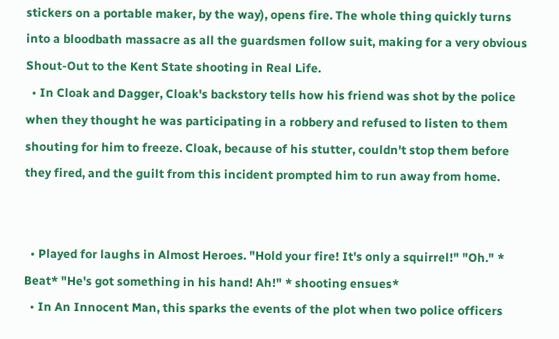stickers on a portable maker, by the way), opens fire. The whole thing quickly turns into a bloodbath massacre as all the guardsmen follow suit, making for a very obvious Shout-Out to the Kent State shooting in Real Life.
  • In Cloak and Dagger, Cloak's backstory tells how his friend was shot by the police when they thought he was participating in a robbery and refused to listen to them shouting for him to freeze. Cloak, because of his stutter, couldn't stop them before they fired, and the guilt from this incident prompted him to run away from home.


  • Played for laughs in Almost Heroes. "Hold your fire! It's only a squirrel!" "Oh." * Beat* "He's got something in his hand! Ah!" * shooting ensues*
  • In An Innocent Man, this sparks the events of the plot when two police officers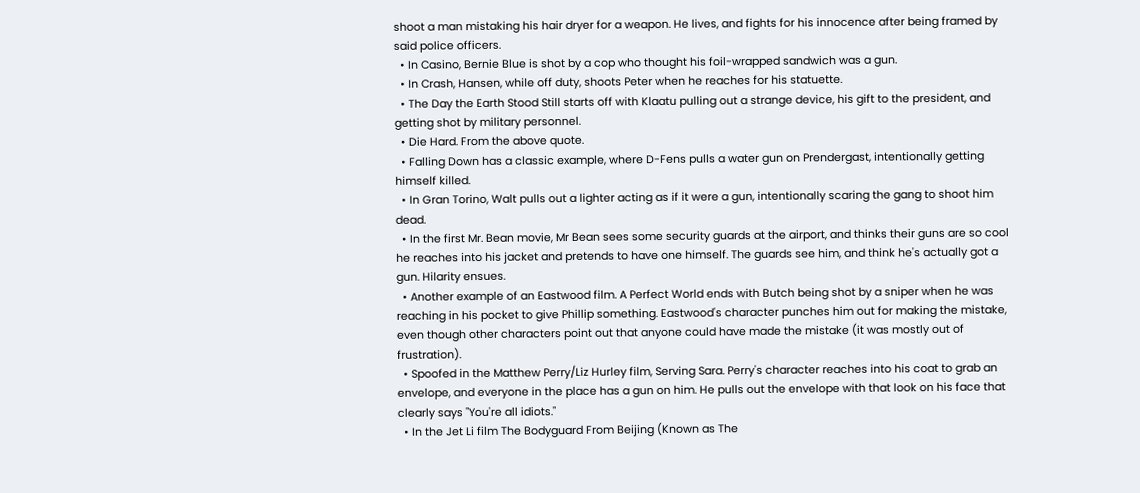shoot a man mistaking his hair dryer for a weapon. He lives, and fights for his innocence after being framed by said police officers.
  • In Casino, Bernie Blue is shot by a cop who thought his foil-wrapped sandwich was a gun.
  • In Crash, Hansen, while off duty, shoots Peter when he reaches for his statuette.
  • The Day the Earth Stood Still starts off with Klaatu pulling out a strange device, his gift to the president, and getting shot by military personnel.
  • Die Hard. From the above quote.
  • Falling Down has a classic example, where D-Fens pulls a water gun on Prendergast, intentionally getting himself killed.
  • In Gran Torino, Walt pulls out a lighter acting as if it were a gun, intentionally scaring the gang to shoot him dead.
  • In the first Mr. Bean movie, Mr Bean sees some security guards at the airport, and thinks their guns are so cool he reaches into his jacket and pretends to have one himself. The guards see him, and think he's actually got a gun. Hilarity ensues.
  • Another example of an Eastwood film. A Perfect World ends with Butch being shot by a sniper when he was reaching in his pocket to give Phillip something. Eastwood's character punches him out for making the mistake, even though other characters point out that anyone could have made the mistake (it was mostly out of frustration).
  • Spoofed in the Matthew Perry/Liz Hurley film, Serving Sara. Perry's character reaches into his coat to grab an envelope, and everyone in the place has a gun on him. He pulls out the envelope with that look on his face that clearly says "You're all idiots."
  • In the Jet Li film The Bodyguard From Beijing (Known as The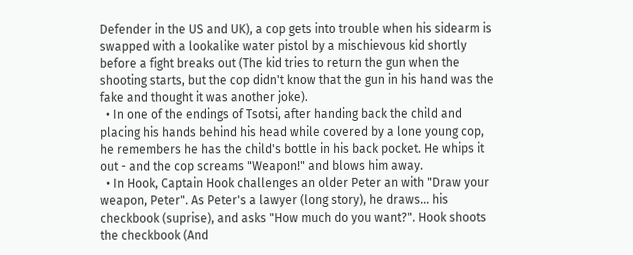Defender in the US and UK), a cop gets into trouble when his sidearm is swapped with a lookalike water pistol by a mischievous kid shortly before a fight breaks out (The kid tries to return the gun when the shooting starts, but the cop didn't know that the gun in his hand was the fake and thought it was another joke).
  • In one of the endings of Tsotsi, after handing back the child and placing his hands behind his head while covered by a lone young cop, he remembers he has the child's bottle in his back pocket. He whips it out - and the cop screams "Weapon!" and blows him away.
  • In Hook, Captain Hook challenges an older Peter an with "Draw your weapon, Peter". As Peter's a lawyer (long story), he draws... his checkbook (suprise), and asks "How much do you want?". Hook shoots the checkbook (And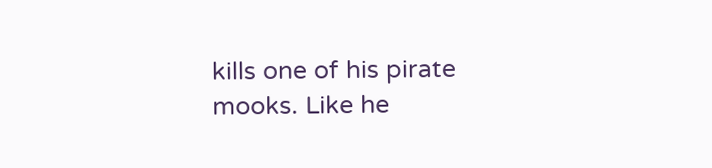kills one of his pirate mooks. Like he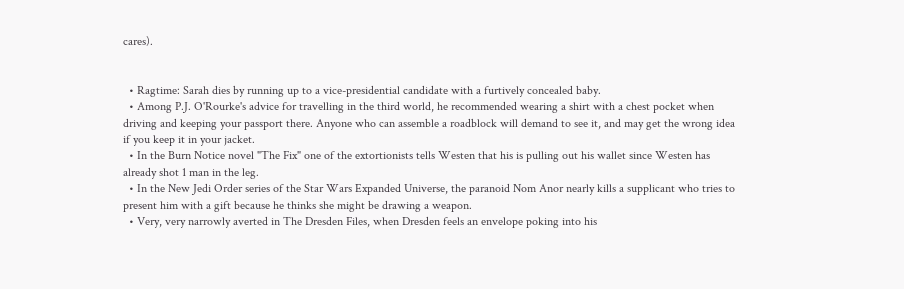cares).


  • Ragtime: Sarah dies by running up to a vice-presidential candidate with a furtively concealed baby.
  • Among P.J. O'Rourke's advice for travelling in the third world, he recommended wearing a shirt with a chest pocket when driving and keeping your passport there. Anyone who can assemble a roadblock will demand to see it, and may get the wrong idea if you keep it in your jacket.
  • In the Burn Notice novel "The Fix" one of the extortionists tells Westen that his is pulling out his wallet since Westen has already shot 1 man in the leg.
  • In the New Jedi Order series of the Star Wars Expanded Universe, the paranoid Nom Anor nearly kills a supplicant who tries to present him with a gift because he thinks she might be drawing a weapon.
  • Very, very narrowly averted in The Dresden Files, when Dresden feels an envelope poking into his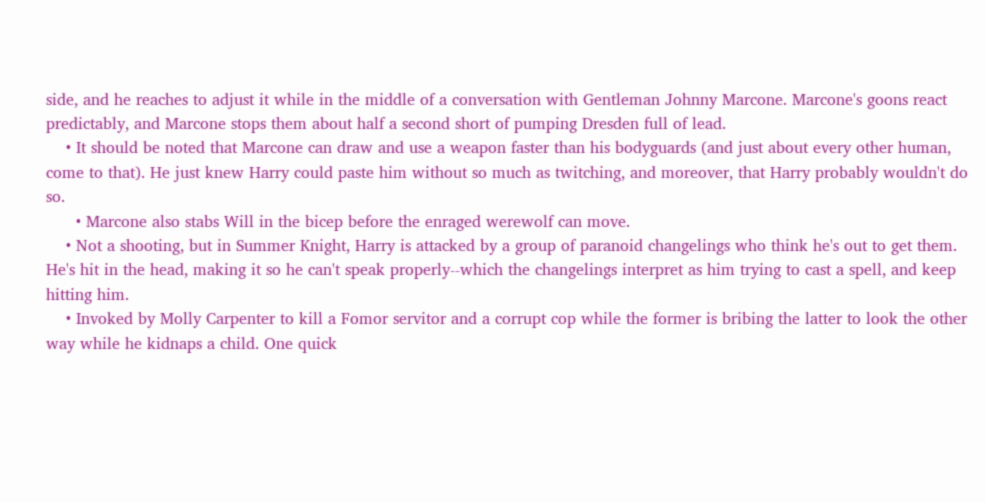side, and he reaches to adjust it while in the middle of a conversation with Gentleman Johnny Marcone. Marcone's goons react predictably, and Marcone stops them about half a second short of pumping Dresden full of lead.
    • It should be noted that Marcone can draw and use a weapon faster than his bodyguards (and just about every other human, come to that). He just knew Harry could paste him without so much as twitching, and moreover, that Harry probably wouldn't do so.
      • Marcone also stabs Will in the bicep before the enraged werewolf can move.
    • Not a shooting, but in Summer Knight, Harry is attacked by a group of paranoid changelings who think he's out to get them. He's hit in the head, making it so he can't speak properly--which the changelings interpret as him trying to cast a spell, and keep hitting him.
    • Invoked by Molly Carpenter to kill a Fomor servitor and a corrupt cop while the former is bribing the latter to look the other way while he kidnaps a child. One quick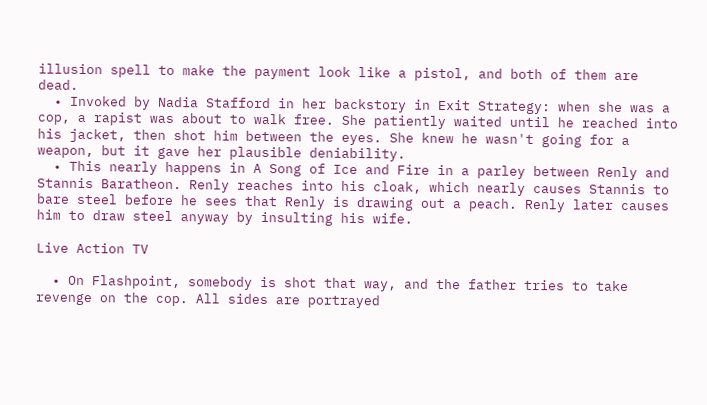illusion spell to make the payment look like a pistol, and both of them are dead.
  • Invoked by Nadia Stafford in her backstory in Exit Strategy: when she was a cop, a rapist was about to walk free. She patiently waited until he reached into his jacket, then shot him between the eyes. She knew he wasn't going for a weapon, but it gave her plausible deniability.
  • This nearly happens in A Song of Ice and Fire in a parley between Renly and Stannis Baratheon. Renly reaches into his cloak, which nearly causes Stannis to bare steel before he sees that Renly is drawing out a peach. Renly later causes him to draw steel anyway by insulting his wife.

Live Action TV

  • On Flashpoint, somebody is shot that way, and the father tries to take revenge on the cop. All sides are portrayed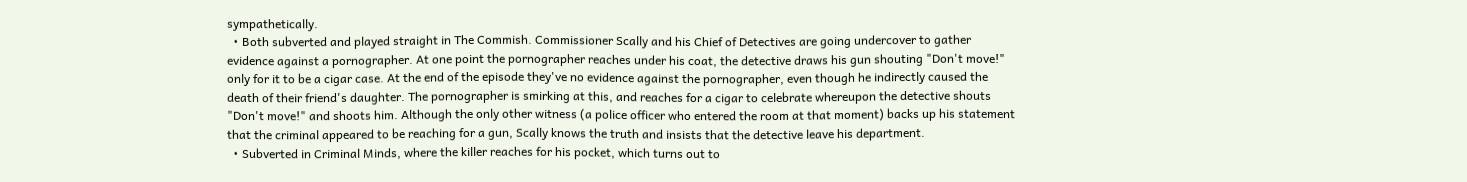sympathetically.
  • Both subverted and played straight in The Commish. Commissioner Scally and his Chief of Detectives are going undercover to gather evidence against a pornographer. At one point the pornographer reaches under his coat, the detective draws his gun shouting "Don't move!" only for it to be a cigar case. At the end of the episode they've no evidence against the pornographer, even though he indirectly caused the death of their friend's daughter. The pornographer is smirking at this, and reaches for a cigar to celebrate whereupon the detective shouts "Don't move!" and shoots him. Although the only other witness (a police officer who entered the room at that moment) backs up his statement that the criminal appeared to be reaching for a gun, Scally knows the truth and insists that the detective leave his department.
  • Subverted in Criminal Minds, where the killer reaches for his pocket, which turns out to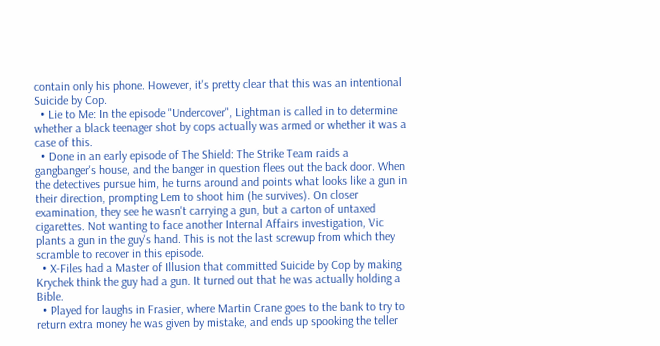contain only his phone. However, it's pretty clear that this was an intentional Suicide by Cop.
  • Lie to Me: In the episode "Undercover", Lightman is called in to determine whether a black teenager shot by cops actually was armed or whether it was a case of this.
  • Done in an early episode of The Shield: The Strike Team raids a gangbanger's house, and the banger in question flees out the back door. When the detectives pursue him, he turns around and points what looks like a gun in their direction, prompting Lem to shoot him (he survives). On closer examination, they see he wasn't carrying a gun, but a carton of untaxed cigarettes. Not wanting to face another Internal Affairs investigation, Vic plants a gun in the guy's hand. This is not the last screwup from which they scramble to recover in this episode.
  • X-Files had a Master of Illusion that committed Suicide by Cop by making Krychek think the guy had a gun. It turned out that he was actually holding a Bible.
  • Played for laughs in Frasier, where Martin Crane goes to the bank to try to return extra money he was given by mistake, and ends up spooking the teller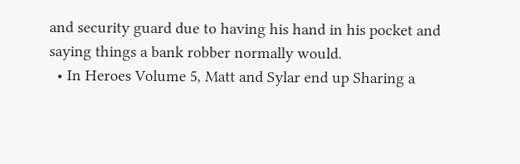and security guard due to having his hand in his pocket and saying things a bank robber normally would.
  • In Heroes Volume 5, Matt and Sylar end up Sharing a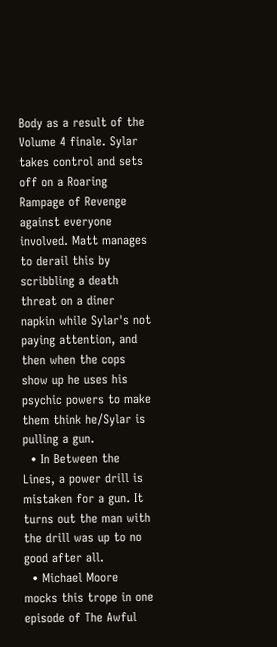Body as a result of the Volume 4 finale. Sylar takes control and sets off on a Roaring Rampage of Revenge against everyone involved. Matt manages to derail this by scribbling a death threat on a diner napkin while Sylar's not paying attention, and then when the cops show up he uses his psychic powers to make them think he/Sylar is pulling a gun.
  • In Between the Lines, a power drill is mistaken for a gun. It turns out the man with the drill was up to no good after all.
  • Michael Moore mocks this trope in one episode of The Awful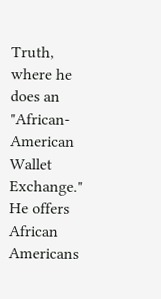Truth, where he does an "African-American Wallet Exchange." He offers African Americans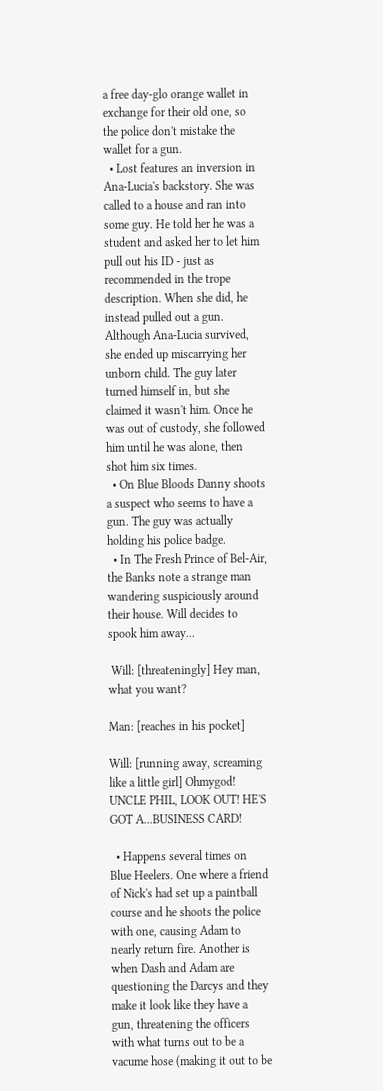a free day-glo orange wallet in exchange for their old one, so the police don't mistake the wallet for a gun.
  • Lost features an inversion in Ana-Lucia's backstory. She was called to a house and ran into some guy. He told her he was a student and asked her to let him pull out his ID - just as recommended in the trope description. When she did, he instead pulled out a gun. Although Ana-Lucia survived, she ended up miscarrying her unborn child. The guy later turned himself in, but she claimed it wasn't him. Once he was out of custody, she followed him until he was alone, then shot him six times.
  • On Blue Bloods Danny shoots a suspect who seems to have a gun. The guy was actually holding his police badge.
  • In The Fresh Prince of Bel-Air, the Banks note a strange man wandering suspiciously around their house. Will decides to spook him away...

 Will: [threateningly] Hey man, what you want?

Man: [reaches in his pocket]

Will: [running away, screaming like a little girl] Ohmygod! UNCLE PHIL, LOOK OUT! HE'S GOT A...BUSINESS CARD!

  • Happens several times on Blue Heelers. One where a friend of Nick's had set up a paintball course and he shoots the police with one, causing Adam to nearly return fire. Another is when Dash and Adam are questioning the Darcys and they make it look like they have a gun, threatening the officers with what turns out to be a vacume hose (making it out to be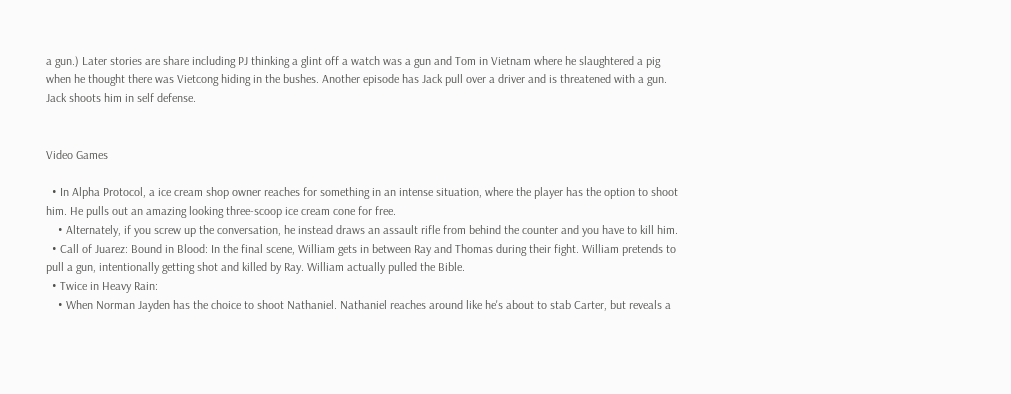a gun.) Later stories are share including PJ thinking a glint off a watch was a gun and Tom in Vietnam where he slaughtered a pig when he thought there was Vietcong hiding in the bushes. Another episode has Jack pull over a driver and is threatened with a gun. Jack shoots him in self defense.


Video Games

  • In Alpha Protocol, a ice cream shop owner reaches for something in an intense situation, where the player has the option to shoot him. He pulls out an amazing looking three-scoop ice cream cone for free.
    • Alternately, if you screw up the conversation, he instead draws an assault rifle from behind the counter and you have to kill him.
  • Call of Juarez: Bound in Blood: In the final scene, William gets in between Ray and Thomas during their fight. William pretends to pull a gun, intentionally getting shot and killed by Ray. William actually pulled the Bible.
  • Twice in Heavy Rain:
    • When Norman Jayden has the choice to shoot Nathaniel. Nathaniel reaches around like he's about to stab Carter, but reveals a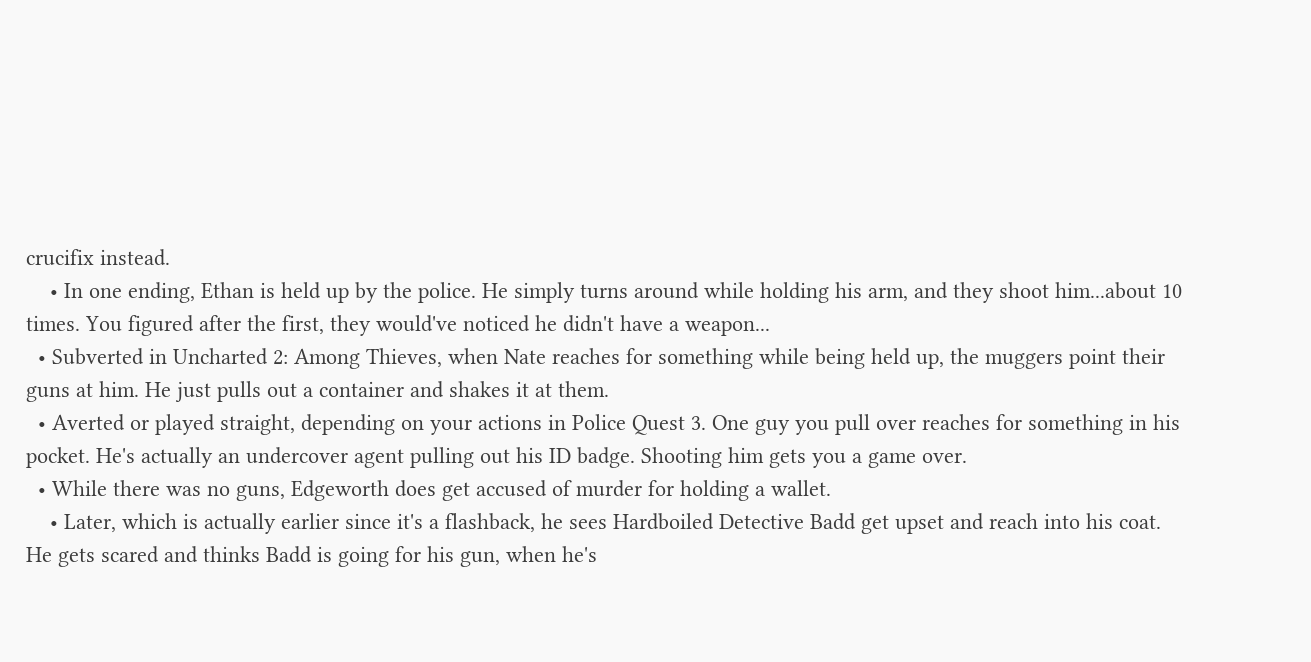crucifix instead.
    • In one ending, Ethan is held up by the police. He simply turns around while holding his arm, and they shoot him...about 10 times. You figured after the first, they would've noticed he didn't have a weapon...
  • Subverted in Uncharted 2: Among Thieves, when Nate reaches for something while being held up, the muggers point their guns at him. He just pulls out a container and shakes it at them.
  • Averted or played straight, depending on your actions in Police Quest 3. One guy you pull over reaches for something in his pocket. He's actually an undercover agent pulling out his ID badge. Shooting him gets you a game over.
  • While there was no guns, Edgeworth does get accused of murder for holding a wallet.
    • Later, which is actually earlier since it's a flashback, he sees Hardboiled Detective Badd get upset and reach into his coat. He gets scared and thinks Badd is going for his gun, when he's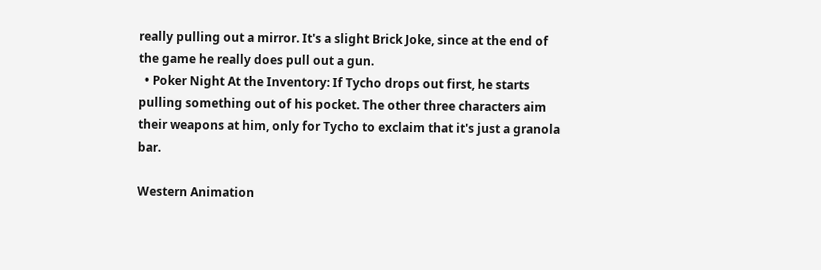really pulling out a mirror. It's a slight Brick Joke, since at the end of the game he really does pull out a gun.
  • Poker Night At the Inventory: If Tycho drops out first, he starts pulling something out of his pocket. The other three characters aim their weapons at him, only for Tycho to exclaim that it's just a granola bar.

Western Animation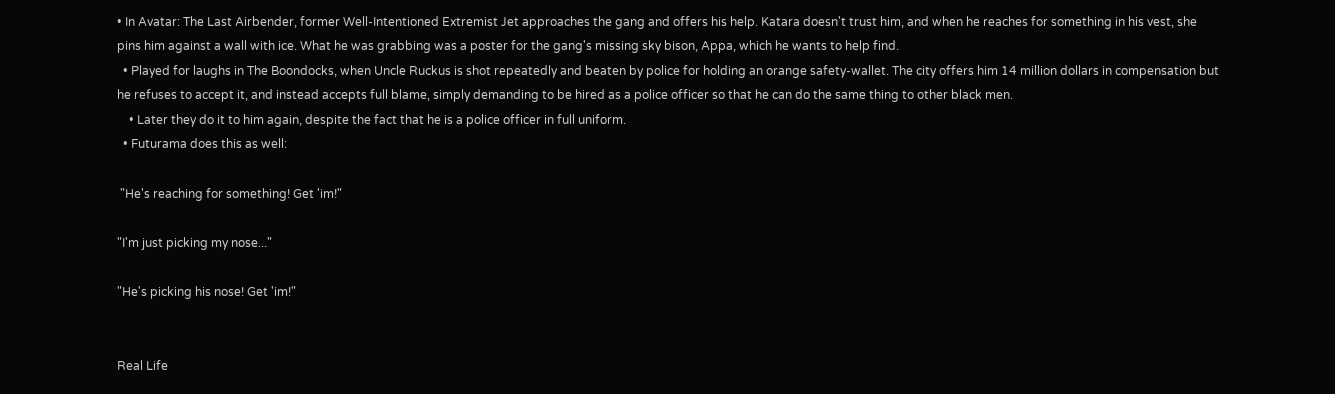• In Avatar: The Last Airbender, former Well-Intentioned Extremist Jet approaches the gang and offers his help. Katara doesn't trust him, and when he reaches for something in his vest, she pins him against a wall with ice. What he was grabbing was a poster for the gang's missing sky bison, Appa, which he wants to help find.
  • Played for laughs in The Boondocks, when Uncle Ruckus is shot repeatedly and beaten by police for holding an orange safety-wallet. The city offers him 14 million dollars in compensation but he refuses to accept it, and instead accepts full blame, simply demanding to be hired as a police officer so that he can do the same thing to other black men.
    • Later they do it to him again, despite the fact that he is a police officer in full uniform.
  • Futurama does this as well:

 "He's reaching for something! Get 'im!"

"I'm just picking my nose..."

"He's picking his nose! Get 'im!"


Real Life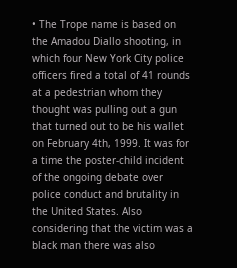• The Trope name is based on the Amadou Diallo shooting, in which four New York City police officers fired a total of 41 rounds at a pedestrian whom they thought was pulling out a gun that turned out to be his wallet on February 4th, 1999. It was for a time the poster-child incident of the ongoing debate over police conduct and brutality in the United States. Also considering that the victim was a black man there was also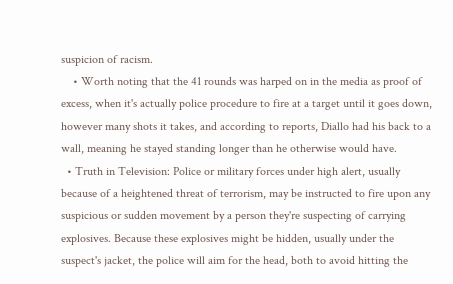suspicion of racism.
    • Worth noting that the 41 rounds was harped on in the media as proof of excess, when it's actually police procedure to fire at a target until it goes down, however many shots it takes, and according to reports, Diallo had his back to a wall, meaning he stayed standing longer than he otherwise would have.
  • Truth in Television: Police or military forces under high alert, usually because of a heightened threat of terrorism, may be instructed to fire upon any suspicious or sudden movement by a person they're suspecting of carrying explosives. Because these explosives might be hidden, usually under the suspect's jacket, the police will aim for the head, both to avoid hitting the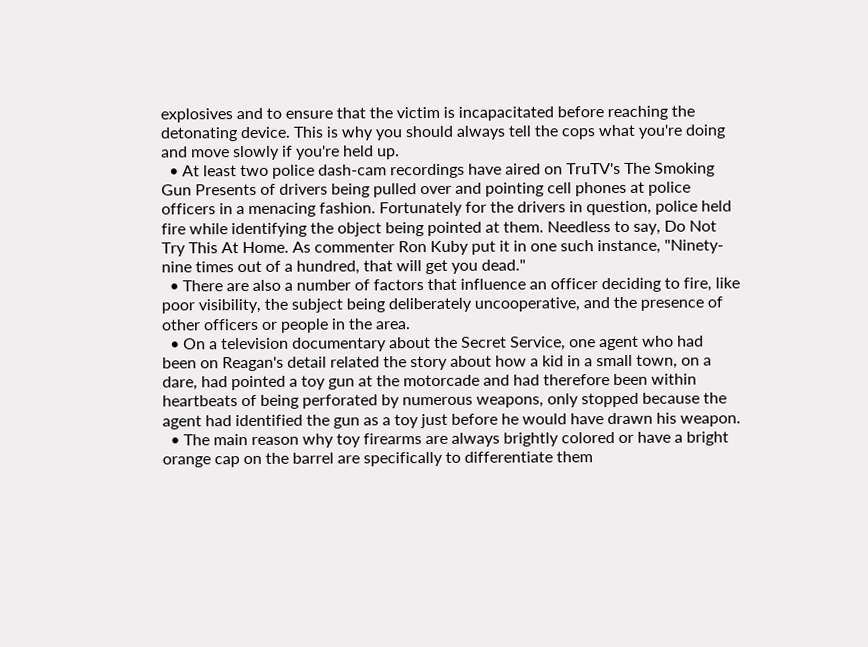explosives and to ensure that the victim is incapacitated before reaching the detonating device. This is why you should always tell the cops what you're doing and move slowly if you're held up.
  • At least two police dash-cam recordings have aired on TruTV's The Smoking Gun Presents of drivers being pulled over and pointing cell phones at police officers in a menacing fashion. Fortunately for the drivers in question, police held fire while identifying the object being pointed at them. Needless to say, Do Not Try This At Home. As commenter Ron Kuby put it in one such instance, "Ninety-nine times out of a hundred, that will get you dead."
  • There are also a number of factors that influence an officer deciding to fire, like poor visibility, the subject being deliberately uncooperative, and the presence of other officers or people in the area.
  • On a television documentary about the Secret Service, one agent who had been on Reagan's detail related the story about how a kid in a small town, on a dare, had pointed a toy gun at the motorcade and had therefore been within heartbeats of being perforated by numerous weapons, only stopped because the agent had identified the gun as a toy just before he would have drawn his weapon.
  • The main reason why toy firearms are always brightly colored or have a bright orange cap on the barrel are specifically to differentiate them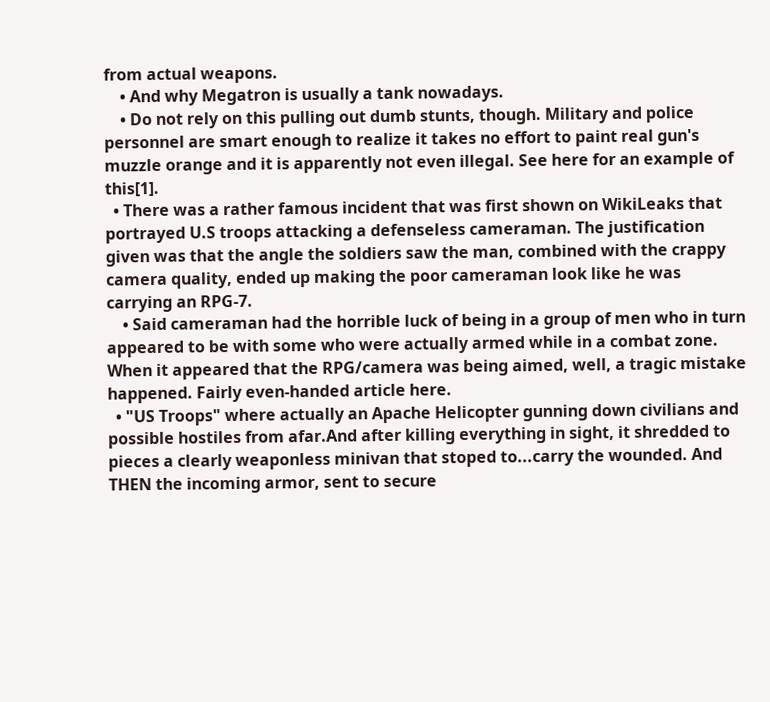from actual weapons.
    • And why Megatron is usually a tank nowadays.
    • Do not rely on this pulling out dumb stunts, though. Military and police personnel are smart enough to realize it takes no effort to paint real gun's muzzle orange and it is apparently not even illegal. See here for an example of this[1].
  • There was a rather famous incident that was first shown on WikiLeaks that portrayed U.S troops attacking a defenseless cameraman. The justification given was that the angle the soldiers saw the man, combined with the crappy camera quality, ended up making the poor cameraman look like he was carrying an RPG-7.
    • Said cameraman had the horrible luck of being in a group of men who in turn appeared to be with some who were actually armed while in a combat zone. When it appeared that the RPG/camera was being aimed, well, a tragic mistake happened. Fairly even-handed article here.
  • "US Troops" where actually an Apache Helicopter gunning down civilians and possible hostiles from afar.And after killing everything in sight, it shredded to pieces a clearly weaponless minivan that stoped to...carry the wounded. And THEN the incoming armor, sent to secure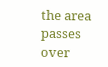the area passes over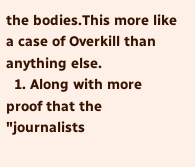the bodies.This more like a case of Overkill than anything else.
  1. Along with more proof that the "journalists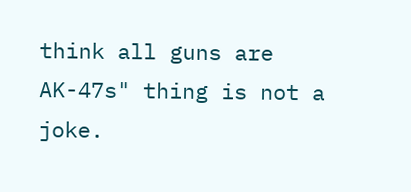think all guns are AK-47s" thing is not a joke.